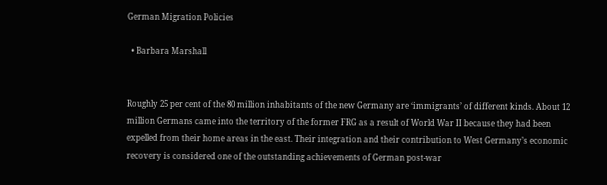German Migration Policies

  • Barbara Marshall


Roughly 25 per cent of the 80 million inhabitants of the new Germany are ‘immigrants’ of different kinds. About 12 million Germans came into the territory of the former FRG as a result of World War II because they had been expelled from their home areas in the east. Their integration and their contribution to West Germany’s economic recovery is considered one of the outstanding achievements of German post-war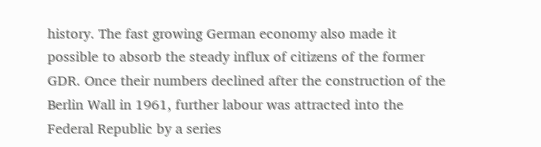history. The fast growing German economy also made it possible to absorb the steady influx of citizens of the former GDR. Once their numbers declined after the construction of the Berlin Wall in 1961, further labour was attracted into the Federal Republic by a series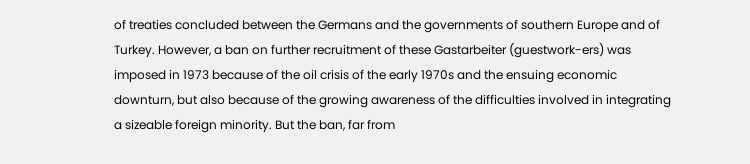of treaties concluded between the Germans and the governments of southern Europe and of Turkey. However, a ban on further recruitment of these Gastarbeiter (guestwork-ers) was imposed in 1973 because of the oil crisis of the early 1970s and the ensuing economic downturn, but also because of the growing awareness of the difficulties involved in integrating a sizeable foreign minority. But the ban, far from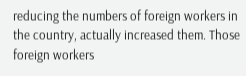reducing the numbers of foreign workers in the country, actually increased them. Those foreign workers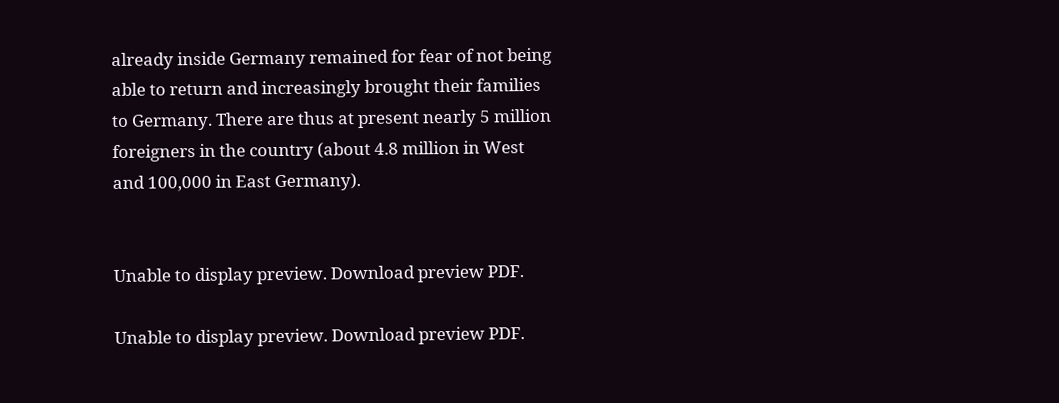already inside Germany remained for fear of not being able to return and increasingly brought their families to Germany. There are thus at present nearly 5 million foreigners in the country (about 4.8 million in West and 100,000 in East Germany).


Unable to display preview. Download preview PDF.

Unable to display preview. Download preview PDF.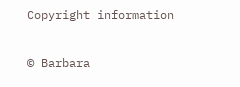Copyright information

© Barbara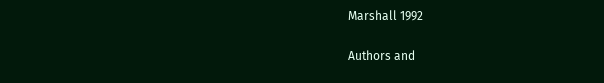Marshall 1992

Authors and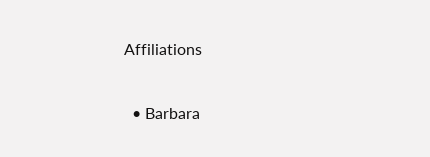Affiliations

  • Barbara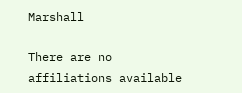Marshall

There are no affiliations available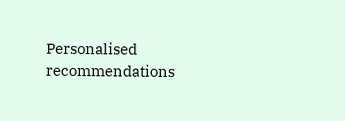Personalised recommendations